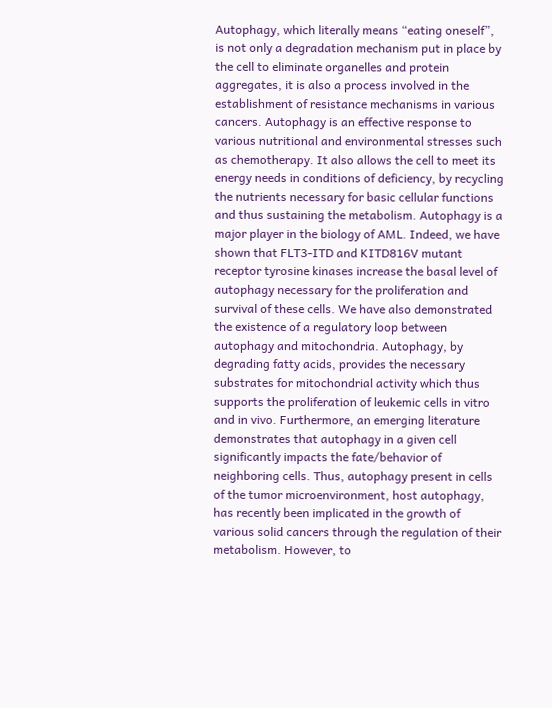Autophagy, which literally means “eating oneself”, is not only a degradation mechanism put in place by the cell to eliminate organelles and protein aggregates, it is also a process involved in the establishment of resistance mechanisms in various cancers. Autophagy is an effective response to various nutritional and environmental stresses such as chemotherapy. It also allows the cell to meet its energy needs in conditions of deficiency, by recycling the nutrients necessary for basic cellular functions and thus sustaining the metabolism. Autophagy is a major player in the biology of AML. Indeed, we have shown that FLT3-ITD and KITD816V mutant receptor tyrosine kinases increase the basal level of autophagy necessary for the proliferation and survival of these cells. We have also demonstrated the existence of a regulatory loop between autophagy and mitochondria. Autophagy, by degrading fatty acids, provides the necessary substrates for mitochondrial activity which thus supports the proliferation of leukemic cells in vitro and in vivo. Furthermore, an emerging literature demonstrates that autophagy in a given cell significantly impacts the fate/behavior of neighboring cells. Thus, autophagy present in cells of the tumor microenvironment, host autophagy, has recently been implicated in the growth of various solid cancers through the regulation of their metabolism. However, to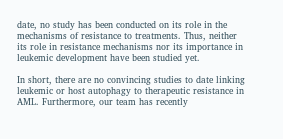date, no study has been conducted on its role in the mechanisms of resistance to treatments. Thus, neither its role in resistance mechanisms nor its importance in leukemic development have been studied yet.

In short, there are no convincing studies to date linking leukemic or host autophagy to therapeutic resistance in AML. Furthermore, our team has recently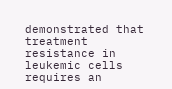demonstrated that treatment resistance in leukemic cells requires an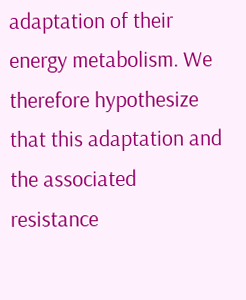adaptation of their energy metabolism. We therefore hypothesize that this adaptation and the associated resistance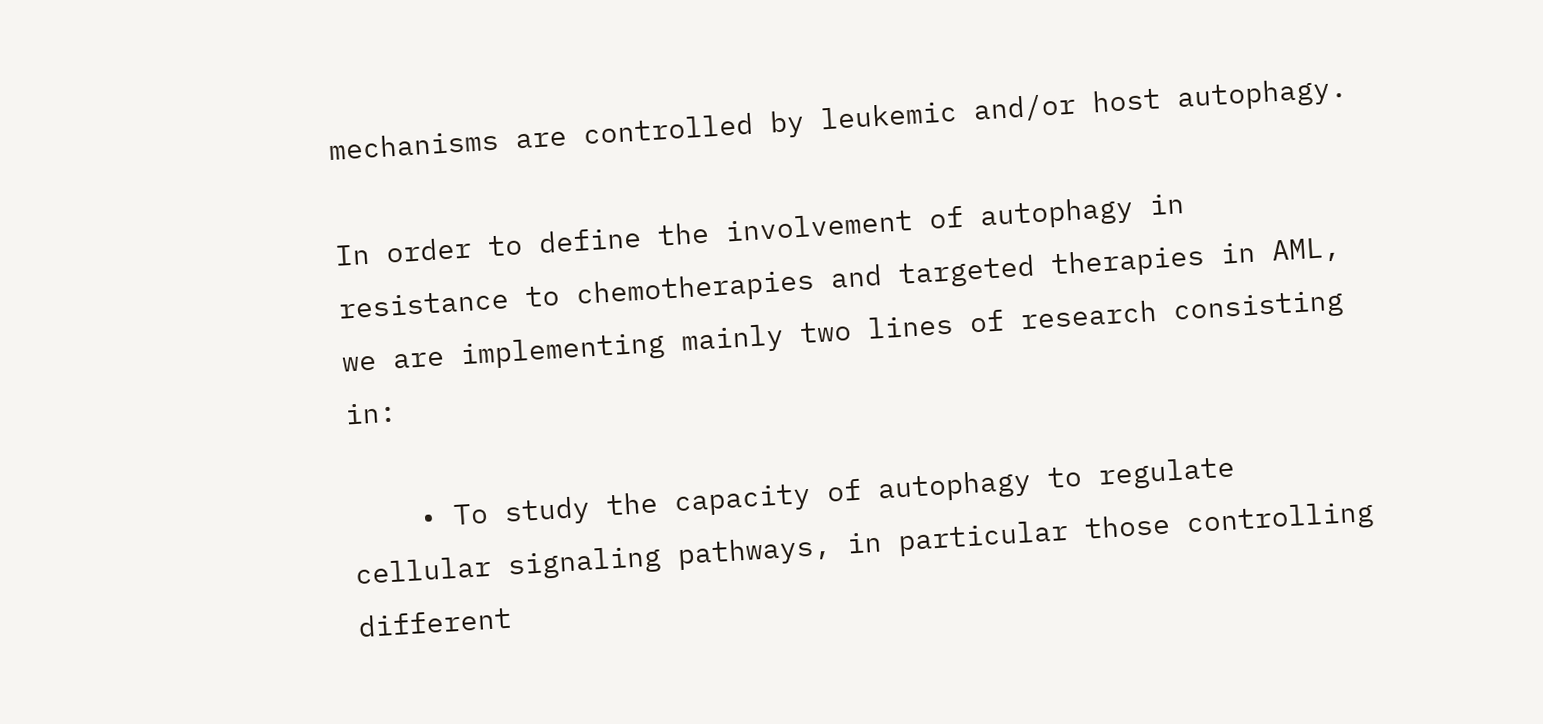mechanisms are controlled by leukemic and/or host autophagy.

In order to define the involvement of autophagy in resistance to chemotherapies and targeted therapies in AML, we are implementing mainly two lines of research consisting in:

    • To study the capacity of autophagy to regulate cellular signaling pathways, in particular those controlling different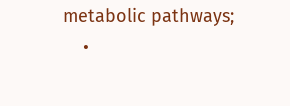metabolic pathways;
    •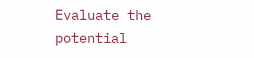Evaluate the potential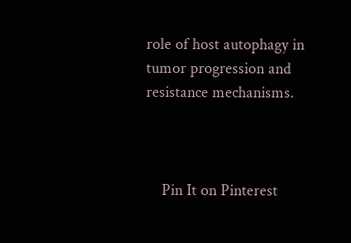role of host autophagy in tumor progression and resistance mechanisms.



    Pin It on Pinterest